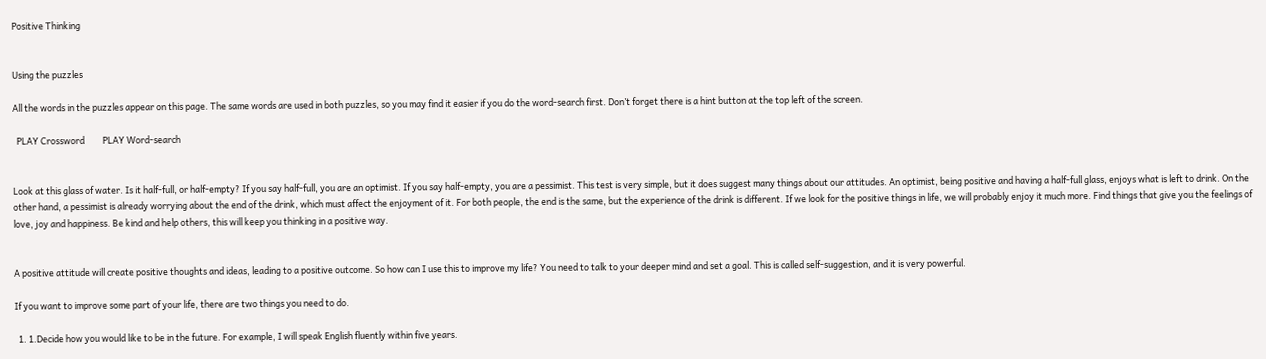Positive Thinking


Using the puzzles

All the words in the puzzles appear on this page. The same words are used in both puzzles, so you may find it easier if you do the word-search first. Don’t forget there is a hint button at the top left of the screen.

  PLAY Crossword         PLAY Word-search


Look at this glass of water. Is it half-full, or half-empty? If you say half-full, you are an optimist. If you say half-empty, you are a pessimist. This test is very simple, but it does suggest many things about our attitudes. An optimist, being positive and having a half-full glass, enjoys what is left to drink. On the other hand, a pessimist is already worrying about the end of the drink, which must affect the enjoyment of it. For both people, the end is the same, but the experience of the drink is different. If we look for the positive things in life, we will probably enjoy it much more. Find things that give you the feelings of love, joy and happiness. Be kind and help others, this will keep you thinking in a positive way.


A positive attitude will create positive thoughts and ideas, leading to a positive outcome. So how can I use this to improve my life? You need to talk to your deeper mind and set a goal. This is called self-suggestion, and it is very powerful.

If you want to improve some part of your life, there are two things you need to do.

  1. 1.Decide how you would like to be in the future. For example, I will speak English fluently within five years.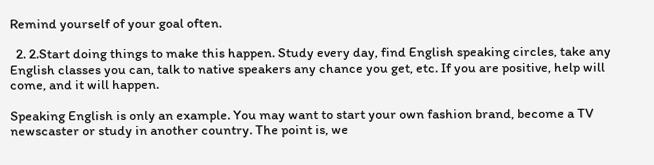Remind yourself of your goal often.

  2. 2.Start doing things to make this happen. Study every day, find English speaking circles, take any English classes you can, talk to native speakers any chance you get, etc. If you are positive, help will come, and it will happen.

Speaking English is only an example. You may want to start your own fashion brand, become a TV newscaster or study in another country. The point is, we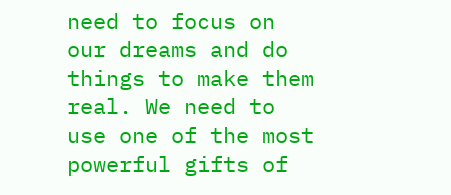need to focus on our dreams and do things to make them real. We need to use one of the most powerful gifts of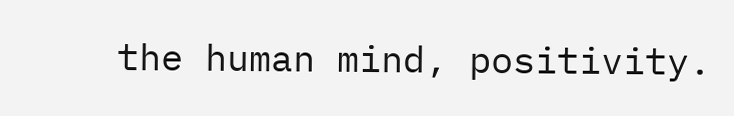the human mind, positivity.